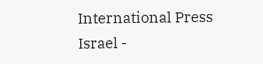International Press
Israel -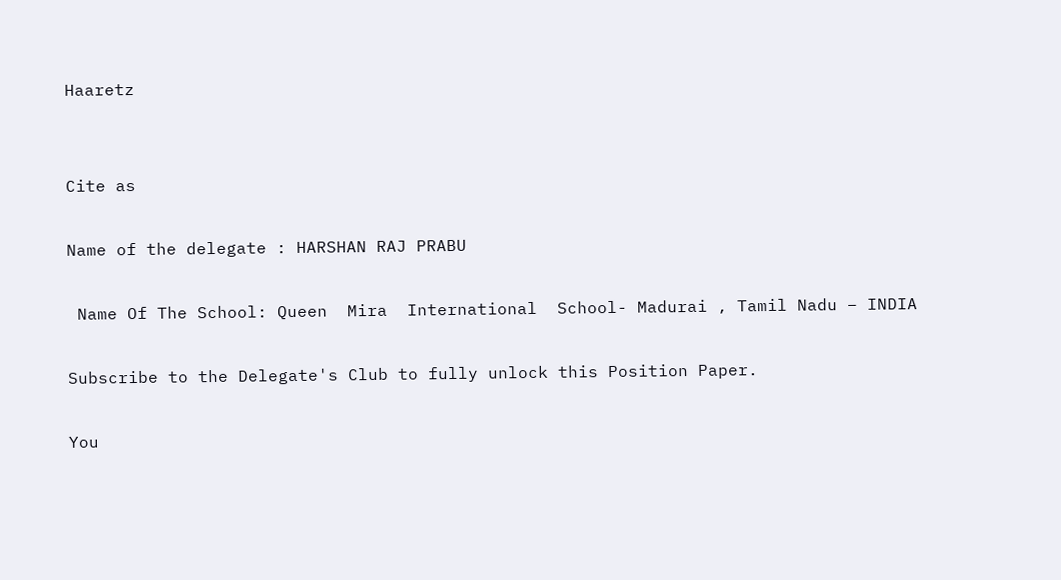Haaretz


Cite as

Name of the delegate : HARSHAN RAJ PRABU

 Name Of The School: Queen  Mira  International  School- Madurai , Tamil Nadu – INDIA

Subscribe to the Delegate's Club to fully unlock this Position Paper.

You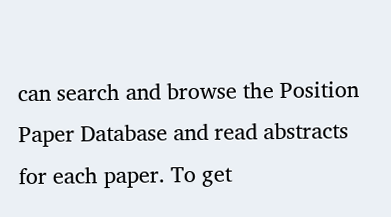can search and browse the Position Paper Database and read abstracts for each paper. To get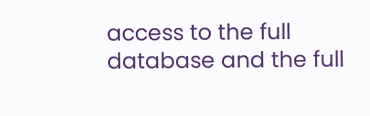access to the full database and the full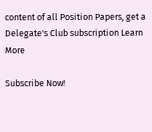content of all Position Papers, get a Delegate's Club subscription Learn More

Subscribe Now!